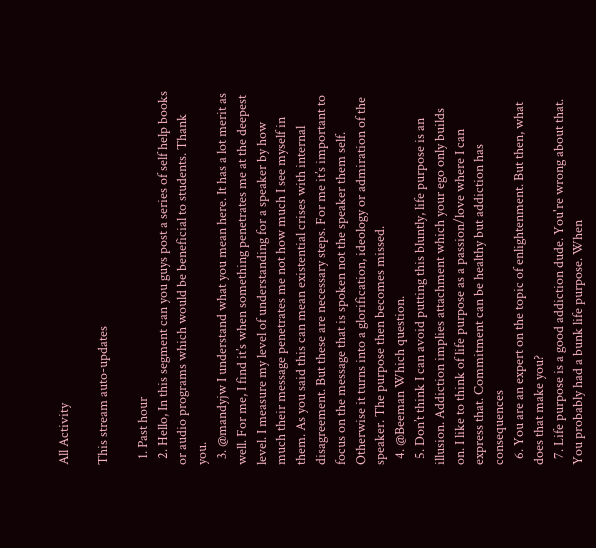All Activity

This stream auto-updates

  1. Past hour
  2. Hello, In this segment can you guys post a series of self help books or audio programs which would be beneficial to students. Thank you.
  3. @mandyjw I understand what you mean here. It has a lot merit as well. For me, I find it’s when something penetrates me at the deepest level. I measure my level of understanding for a speaker by how much their message penetrates me not how much I see myself in them. As you said this can mean existential crises with internal disagreement. But these are necessary steps. For me it’s important to focus on the message that is spoken not the speaker them self. Otherwise it turns into a glorification, ideology or admiration of the speaker. The purpose then becomes missed.
  4. @Beeman Which question.
  5. Don’t think I can avoid putting this bluntly, life purpose is an illusion. Addiction implies attachment which your ego only builds on. I like to think of life purpose as a passion/love where I can express that. Commitment can be healthy but addiction has consequences
  6. You are an expert on the topic of enlightenment. But then, what does that make you?
  7. Life purpose is a good addiction dude. You're wrong about that. You probably had a bunk life purpose. When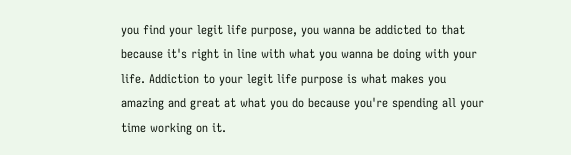you find your legit life purpose, you wanna be addicted to that because it's right in line with what you wanna be doing with your life. Addiction to your legit life purpose is what makes you amazing and great at what you do because you're spending all your time working on it.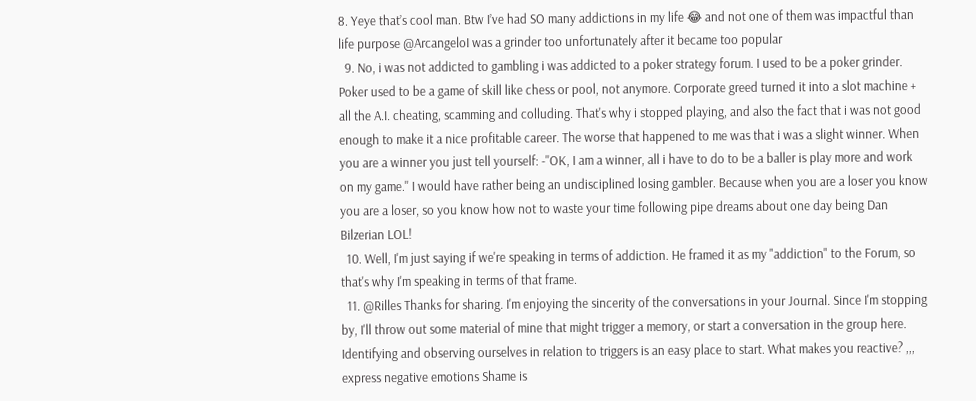8. Yeye that’s cool man. Btw I’ve had SO many addictions in my life 😂 and not one of them was impactful than life purpose @ArcangeloI was a grinder too unfortunately after it became too popular
  9. No, i was not addicted to gambling i was addicted to a poker strategy forum. I used to be a poker grinder. Poker used to be a game of skill like chess or pool, not anymore. Corporate greed turned it into a slot machine + all the A.I. cheating, scamming and colluding. That's why i stopped playing, and also the fact that i was not good enough to make it a nice profitable career. The worse that happened to me was that i was a slight winner. When you are a winner you just tell yourself: -''OK, I am a winner, all i have to do to be a baller is play more and work on my game.'' I would have rather being an undisciplined losing gambler. Because when you are a loser you know you are a loser, so you know how not to waste your time following pipe dreams about one day being Dan Bilzerian LOL!
  10. Well, I'm just saying if we're speaking in terms of addiction. He framed it as my "addiction" to the Forum, so that's why I'm speaking in terms of that frame.
  11. @Rilles Thanks for sharing. I'm enjoying the sincerity of the conversations in your Journal. Since I'm stopping by, I'll throw out some material of mine that might trigger a memory, or start a conversation in the group here. Identifying and observing ourselves in relation to triggers is an easy place to start. What makes you reactive? ,,, express negative emotions Shame is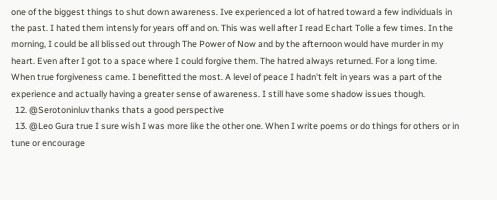one of the biggest things to shut down awareness. Ive experienced a lot of hatred toward a few individuals in the past. I hated them intensly for years off and on. This was well after I read Echart Tolle a few times. In the morning, I could be all blissed out through The Power of Now and by the afternoon would have murder in my heart. Even after I got to a space where I could forgive them. The hatred always returned. For a long time. When true forgiveness came. I benefitted the most. A level of peace I hadn't felt in years was a part of the experience and actually having a greater sense of awareness. I still have some shadow issues though.
  12. @Serotoninluv thanks thats a good perspective
  13. @Leo Gura true I sure wish I was more like the other one. When I write poems or do things for others or in tune or encourage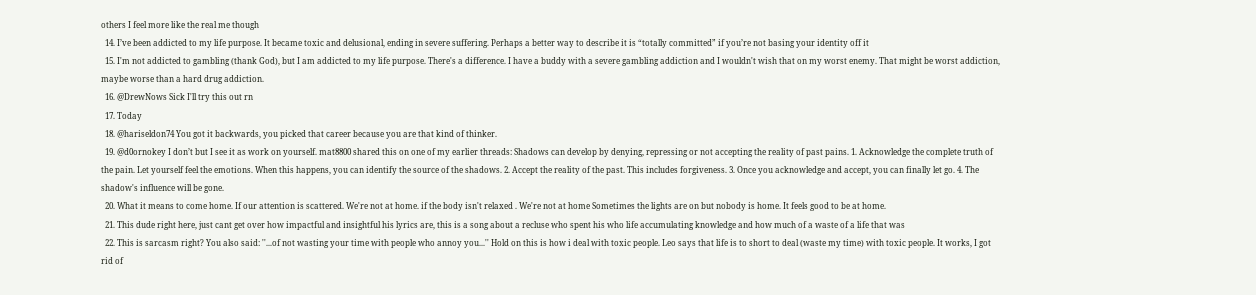others I feel more like the real me though
  14. I’ve been addicted to my life purpose. It became toxic and delusional, ending in severe suffering. Perhaps a better way to describe it is “totally committed” if you’re not basing your identity off it
  15. I'm not addicted to gambling (thank God), but I am addicted to my life purpose. There's a difference. I have a buddy with a severe gambling addiction and I wouldn't wish that on my worst enemy. That might be worst addiction, maybe worse than a hard drug addiction.
  16. @DrewNows Sick I'll try this out rn
  17. Today
  18. @hariseldon74 You got it backwards, you picked that career because you are that kind of thinker.
  19. @d0ornokey I don’t but I see it as work on yourself. mat8800 shared this on one of my earlier threads: Shadows can develop by denying, repressing or not accepting the reality of past pains. 1. Acknowledge the complete truth of the pain. Let yourself feel the emotions. When this happens, you can identify the source of the shadows. 2. Accept the reality of the past. This includes forgiveness. 3. Once you acknowledge and accept, you can finally let go. 4. The shadow's influence will be gone.
  20. What it means to come home. If our attention is scattered. We're not at home. if the body isn't relaxed . We're not at home Sometimes the lights are on but nobody is home. It feels good to be at home.
  21. This dude right here, just cant get over how impactful and insightful his lyrics are, this is a song about a recluse who spent his who life accumulating knowledge and how much of a waste of a life that was
  22. This is sarcasm right? You also said: ''...of not wasting your time with people who annoy you...'' Hold on this is how i deal with toxic people. Leo says that life is to short to deal (waste my time) with toxic people. It works, I got rid of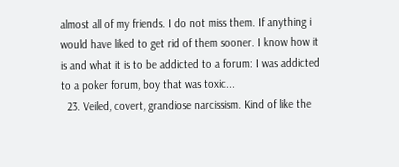almost all of my friends. I do not miss them. If anything i would have liked to get rid of them sooner. I know how it is and what it is to be addicted to a forum: I was addicted to a poker forum, boy that was toxic...
  23. Veiled, covert, grandiose narcissism. Kind of like the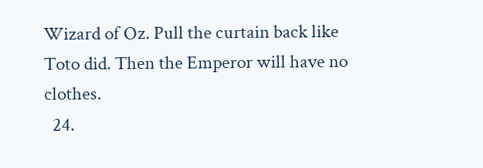Wizard of Oz. Pull the curtain back like Toto did. Then the Emperor will have no clothes.
  24.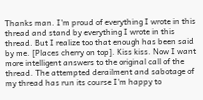Thanks man. I'm proud of everything I wrote in this thread and stand by everything I wrote in this thread. But I realize too that enough has been said by me. [Places cherry on top]. Kiss kiss. Now I want more intelligent answers to the original call of the thread. The attempted derailment and sabotage of my thread has run its course I'm happy to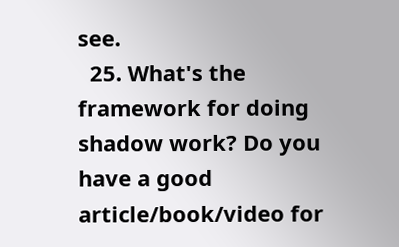see.
  25. What's the framework for doing shadow work? Do you have a good article/book/video for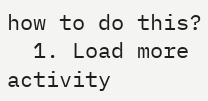how to do this?
  1. Load more activity